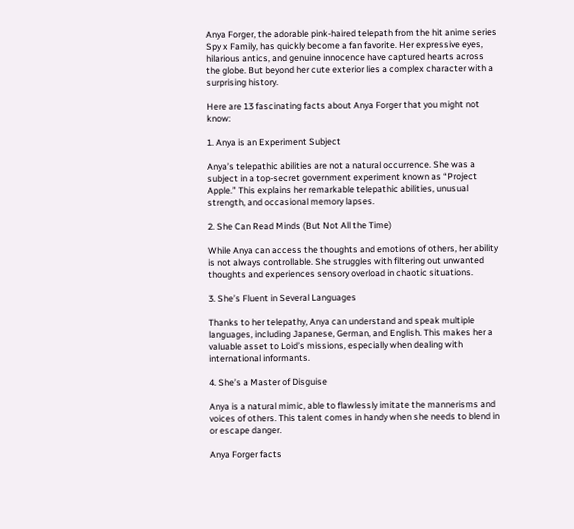Anya Forger, the adorable pink-haired telepath from the hit anime series Spy x Family, has quickly become a fan favorite. Her expressive eyes, hilarious antics, and genuine innocence have captured hearts across the globe. But beyond her cute exterior lies a complex character with a surprising history.

Here are 13 fascinating facts about Anya Forger that you might not know:

1. Anya is an Experiment Subject

Anya’s telepathic abilities are not a natural occurrence. She was a subject in a top-secret government experiment known as “Project Apple.” This explains her remarkable telepathic abilities, unusual strength, and occasional memory lapses.

2. She Can Read Minds (But Not All the Time)

While Anya can access the thoughts and emotions of others, her ability is not always controllable. She struggles with filtering out unwanted thoughts and experiences sensory overload in chaotic situations.

3. She’s Fluent in Several Languages

Thanks to her telepathy, Anya can understand and speak multiple languages, including Japanese, German, and English. This makes her a valuable asset to Loid’s missions, especially when dealing with international informants.

4. She’s a Master of Disguise

Anya is a natural mimic, able to flawlessly imitate the mannerisms and voices of others. This talent comes in handy when she needs to blend in or escape danger.

Anya Forger facts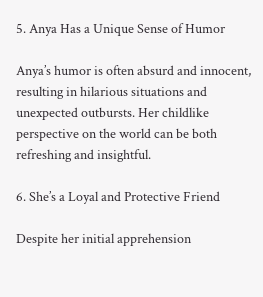5. Anya Has a Unique Sense of Humor

Anya’s humor is often absurd and innocent, resulting in hilarious situations and unexpected outbursts. Her childlike perspective on the world can be both refreshing and insightful.

6. She’s a Loyal and Protective Friend

Despite her initial apprehension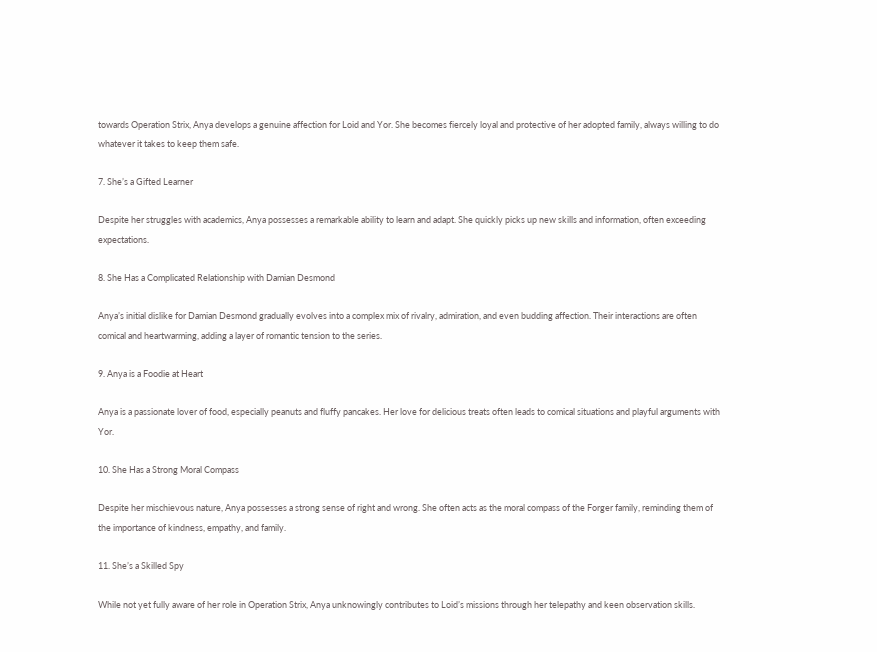towards Operation Strix, Anya develops a genuine affection for Loid and Yor. She becomes fiercely loyal and protective of her adopted family, always willing to do whatever it takes to keep them safe.

7. She’s a Gifted Learner

Despite her struggles with academics, Anya possesses a remarkable ability to learn and adapt. She quickly picks up new skills and information, often exceeding expectations.

8. She Has a Complicated Relationship with Damian Desmond

Anya’s initial dislike for Damian Desmond gradually evolves into a complex mix of rivalry, admiration, and even budding affection. Their interactions are often comical and heartwarming, adding a layer of romantic tension to the series.

9. Anya is a Foodie at Heart

Anya is a passionate lover of food, especially peanuts and fluffy pancakes. Her love for delicious treats often leads to comical situations and playful arguments with Yor.

10. She Has a Strong Moral Compass

Despite her mischievous nature, Anya possesses a strong sense of right and wrong. She often acts as the moral compass of the Forger family, reminding them of the importance of kindness, empathy, and family.

11. She’s a Skilled Spy

While not yet fully aware of her role in Operation Strix, Anya unknowingly contributes to Loid’s missions through her telepathy and keen observation skills.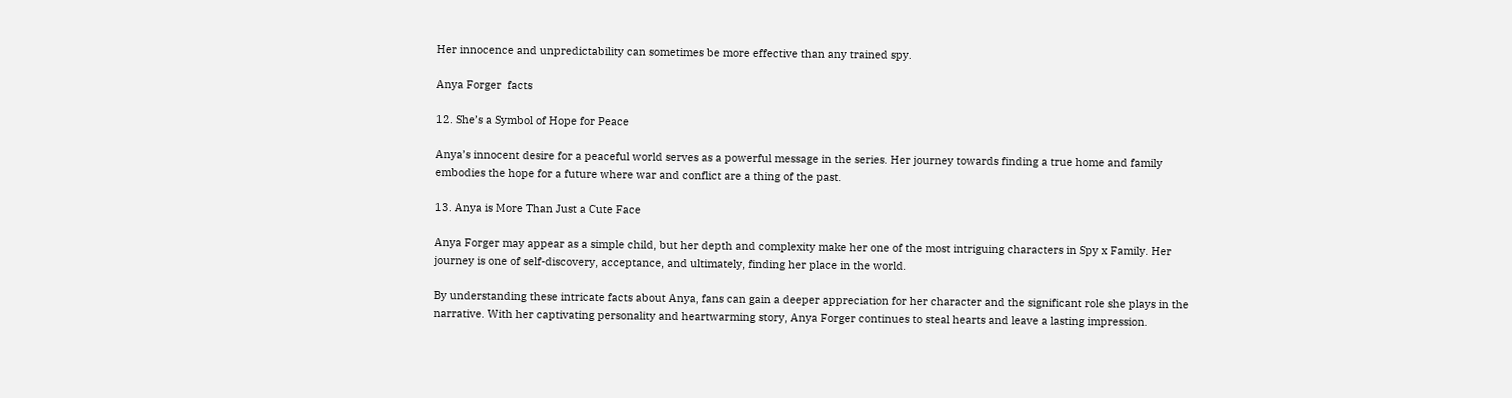Her innocence and unpredictability can sometimes be more effective than any trained spy.

Anya Forger  facts

12. She’s a Symbol of Hope for Peace

Anya’s innocent desire for a peaceful world serves as a powerful message in the series. Her journey towards finding a true home and family embodies the hope for a future where war and conflict are a thing of the past.

13. Anya is More Than Just a Cute Face

Anya Forger may appear as a simple child, but her depth and complexity make her one of the most intriguing characters in Spy x Family. Her journey is one of self-discovery, acceptance, and ultimately, finding her place in the world.

By understanding these intricate facts about Anya, fans can gain a deeper appreciation for her character and the significant role she plays in the narrative. With her captivating personality and heartwarming story, Anya Forger continues to steal hearts and leave a lasting impression.